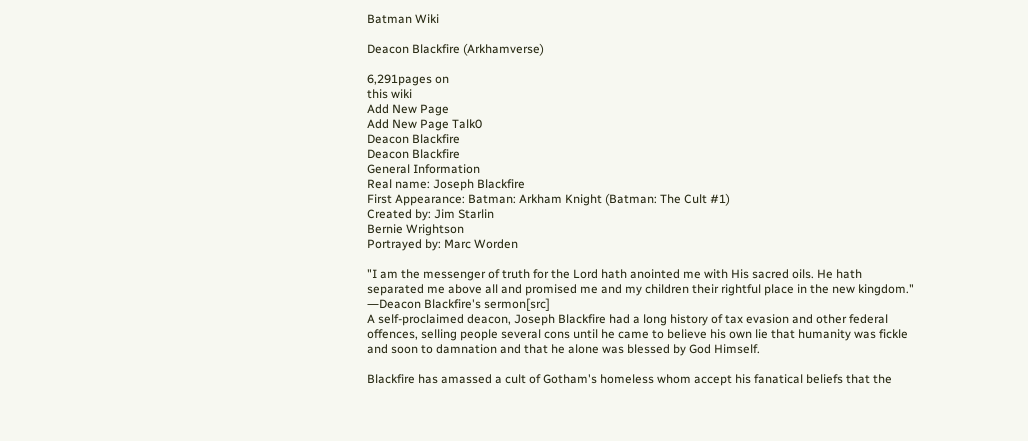Batman Wiki

Deacon Blackfire (Arkhamverse)

6,291pages on
this wiki
Add New Page
Add New Page Talk0
Deacon Blackfire
Deacon Blackfire
General Information
Real name: Joseph Blackfire
First Appearance: Batman: Arkham Knight (Batman: The Cult #1)
Created by: Jim Starlin
Bernie Wrightson
Portrayed by: Marc Worden

"I am the messenger of truth for the Lord hath anointed me with His sacred oils. He hath separated me above all and promised me and my children their rightful place in the new kingdom."
―Deacon Blackfire's sermon[src]
A self-proclaimed deacon, Joseph Blackfire had a long history of tax evasion and other federal offences, selling people several cons until he came to believe his own lie that humanity was fickle and soon to damnation and that he alone was blessed by God Himself.

Blackfire has amassed a cult of Gotham's homeless whom accept his fanatical beliefs that the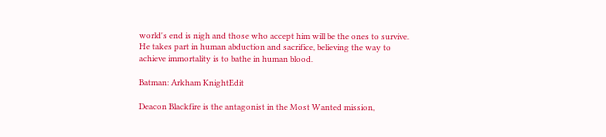world's end is nigh and those who accept him will be the ones to survive. He takes part in human abduction and sacrifice, believing the way to achieve immortality is to bathe in human blood.

Batman: Arkham KnightEdit

Deacon Blackfire is the antagonist in the Most Wanted mission,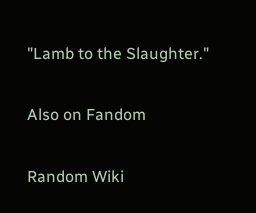"Lamb to the Slaughter."

Also on Fandom

Random Wiki